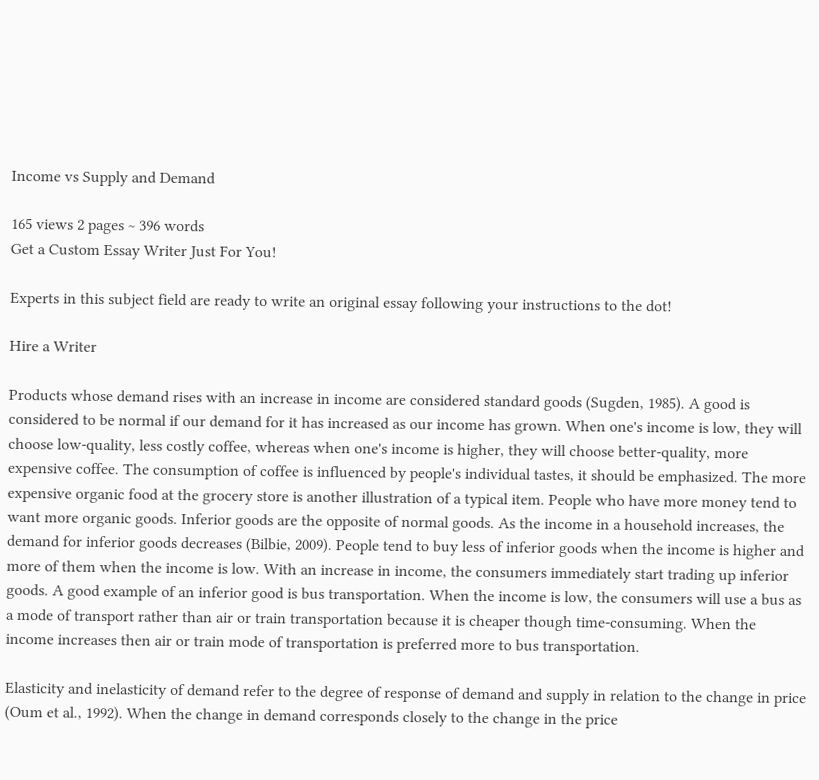Income vs Supply and Demand

165 views 2 pages ~ 396 words
Get a Custom Essay Writer Just For You!

Experts in this subject field are ready to write an original essay following your instructions to the dot!

Hire a Writer

Products whose demand rises with an increase in income are considered standard goods (Sugden, 1985). A good is considered to be normal if our demand for it has increased as our income has grown. When one's income is low, they will choose low-quality, less costly coffee, whereas when one's income is higher, they will choose better-quality, more expensive coffee. The consumption of coffee is influenced by people's individual tastes, it should be emphasized. The more expensive organic food at the grocery store is another illustration of a typical item. People who have more money tend to want more organic goods. Inferior goods are the opposite of normal goods. As the income in a household increases, the demand for inferior goods decreases (Bilbie, 2009). People tend to buy less of inferior goods when the income is higher and more of them when the income is low. With an increase in income, the consumers immediately start trading up inferior goods. A good example of an inferior good is bus transportation. When the income is low, the consumers will use a bus as a mode of transport rather than air or train transportation because it is cheaper though time-consuming. When the income increases then air or train mode of transportation is preferred more to bus transportation.

Elasticity and inelasticity of demand refer to the degree of response of demand and supply in relation to the change in price (Oum et al., 1992). When the change in demand corresponds closely to the change in the price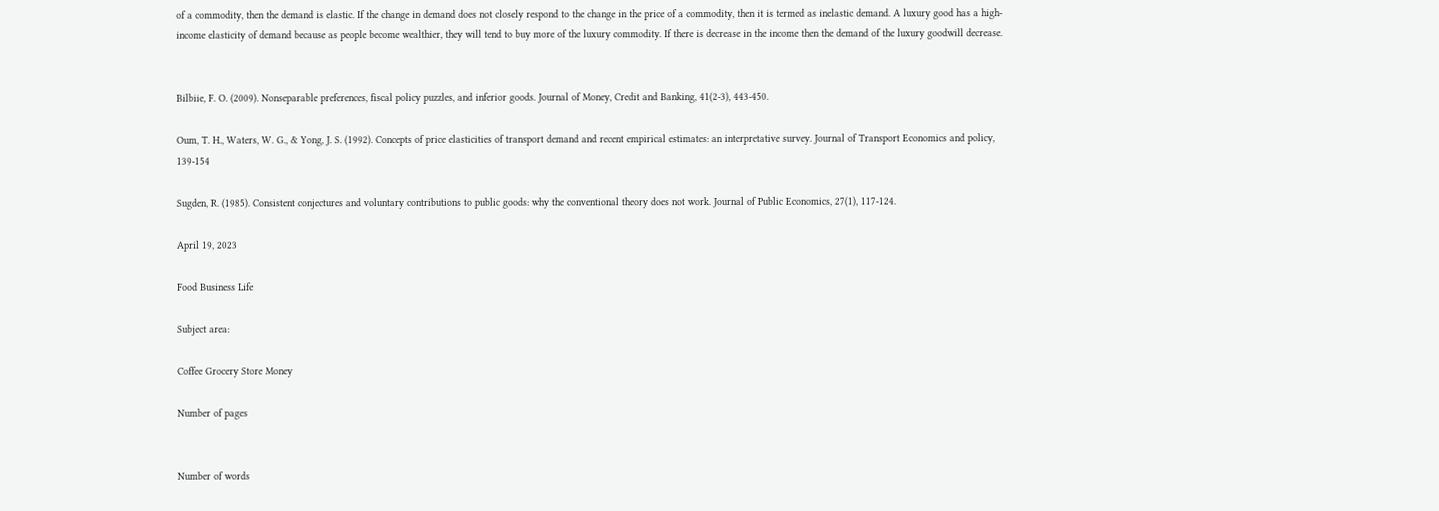of a commodity, then the demand is elastic. If the change in demand does not closely respond to the change in the price of a commodity, then it is termed as inelastic demand. A luxury good has a high-income elasticity of demand because as people become wealthier, they will tend to buy more of the luxury commodity. If there is decrease in the income then the demand of the luxury goodwill decrease.


Bilbiie, F. O. (2009). Nonseparable preferences, fiscal policy puzzles, and inferior goods. Journal of Money, Credit and Banking, 41(2‐3), 443-450.

Oum, T. H., Waters, W. G., & Yong, J. S. (1992). Concepts of price elasticities of transport demand and recent empirical estimates: an interpretative survey. Journal of Transport Economics and policy, 139-154

Sugden, R. (1985). Consistent conjectures and voluntary contributions to public goods: why the conventional theory does not work. Journal of Public Economics, 27(1), 117-124.

April 19, 2023

Food Business Life

Subject area:

Coffee Grocery Store Money

Number of pages


Number of words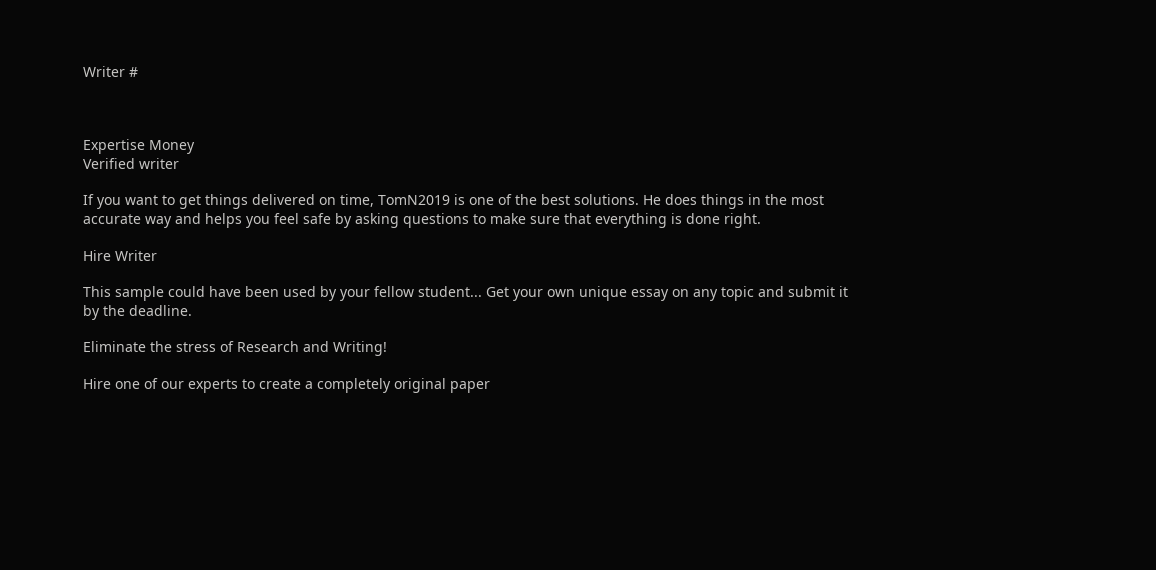Writer #



Expertise Money
Verified writer

If you want to get things delivered on time, TomN2019 is one of the best solutions. He does things in the most accurate way and helps you feel safe by asking questions to make sure that everything is done right.

Hire Writer

This sample could have been used by your fellow student... Get your own unique essay on any topic and submit it by the deadline.

Eliminate the stress of Research and Writing!

Hire one of our experts to create a completely original paper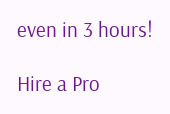even in 3 hours!

Hire a Pro